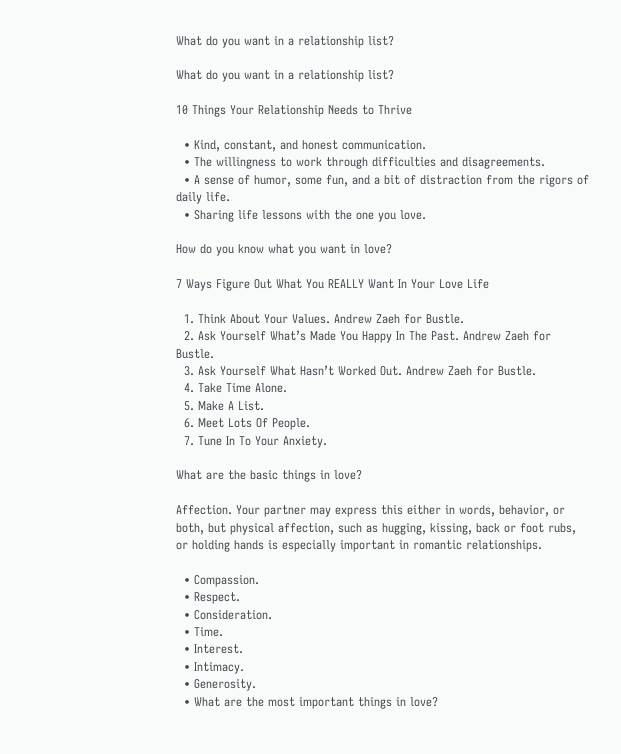What do you want in a relationship list?

What do you want in a relationship list?

10 Things Your Relationship Needs to Thrive

  • Kind, constant, and honest communication.
  • The willingness to work through difficulties and disagreements.
  • A sense of humor, some fun, and a bit of distraction from the rigors of daily life.
  • Sharing life lessons with the one you love.

How do you know what you want in love?

7 Ways Figure Out What You REALLY Want In Your Love Life

  1. Think About Your Values. Andrew Zaeh for Bustle.
  2. Ask Yourself What’s Made You Happy In The Past. Andrew Zaeh for Bustle.
  3. Ask Yourself What Hasn’t Worked Out. Andrew Zaeh for Bustle.
  4. Take Time Alone.
  5. Make A List.
  6. Meet Lots Of People.
  7. Tune In To Your Anxiety.

What are the basic things in love?

Affection. Your partner may express this either in words, behavior, or both, but physical affection, such as hugging, kissing, back or foot rubs, or holding hands is especially important in romantic relationships.

  • Compassion.
  • Respect.
  • Consideration.
  • Time.
  • Interest.
  • Intimacy.
  • Generosity.
  • What are the most important things in love?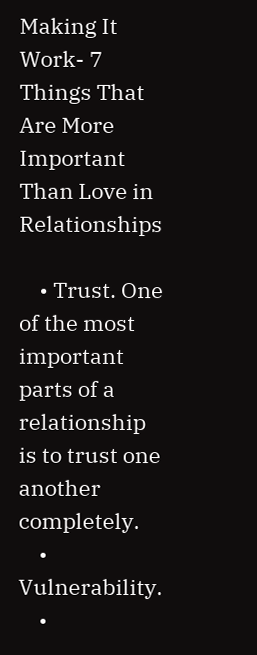Making It Work- 7 Things That Are More Important Than Love in Relationships

    • Trust. One of the most important parts of a relationship is to trust one another completely.
    • Vulnerability.
    •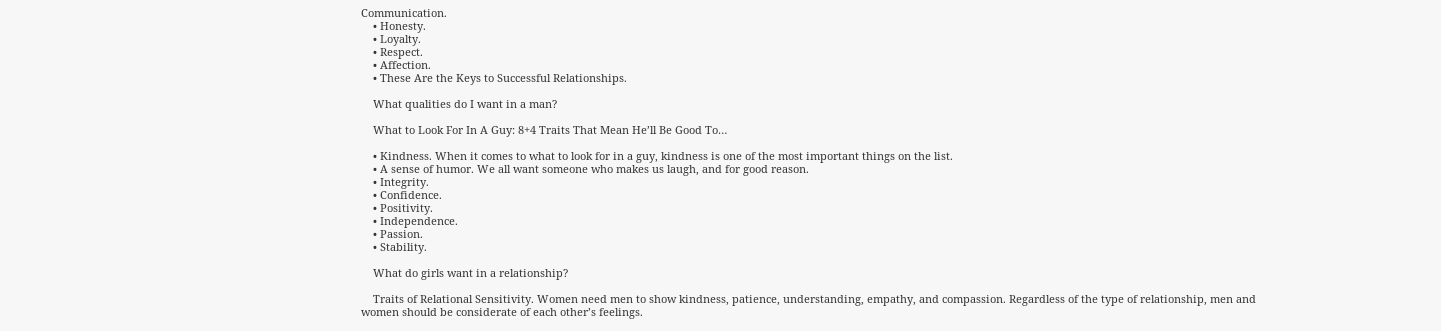Communication.
    • Honesty.
    • Loyalty.
    • Respect.
    • Affection.
    • These Are the Keys to Successful Relationships.

    What qualities do I want in a man?

    What to Look For In A Guy: 8+4 Traits That Mean He’ll Be Good To…

    • Kindness. When it comes to what to look for in a guy, kindness is one of the most important things on the list.
    • A sense of humor. We all want someone who makes us laugh, and for good reason.
    • Integrity.
    • Confidence.
    • Positivity.
    • Independence.
    • Passion.
    • Stability.

    What do girls want in a relationship?

    Traits of Relational Sensitivity. Women need men to show kindness, patience, understanding, empathy, and compassion. Regardless of the type of relationship, men and women should be considerate of each other’s feelings.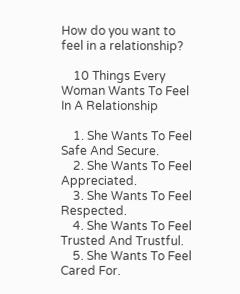How do you want to feel in a relationship?

    10 Things Every Woman Wants To Feel In A Relationship

    1. She Wants To Feel Safe And Secure.
    2. She Wants To Feel Appreciated.
    3. She Wants To Feel Respected.
    4. She Wants To Feel Trusted And Trustful.
    5. She Wants To Feel Cared For.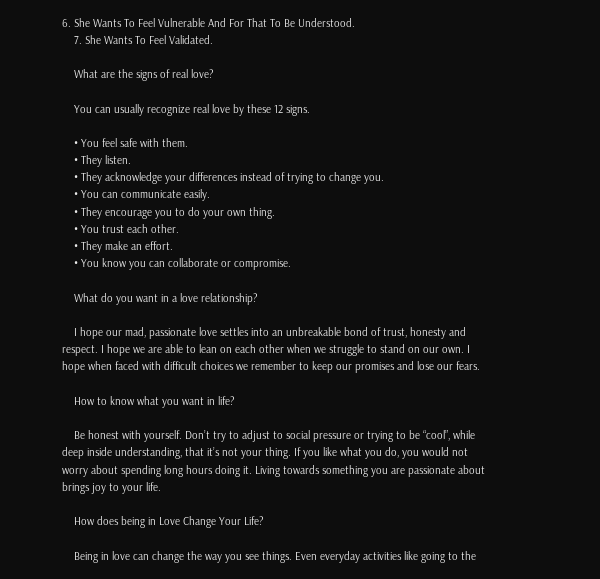6. She Wants To Feel Vulnerable And For That To Be Understood.
    7. She Wants To Feel Validated.

    What are the signs of real love?

    You can usually recognize real love by these 12 signs.

    • You feel safe with them.
    • They listen.
    • They acknowledge your differences instead of trying to change you.
    • You can communicate easily.
    • They encourage you to do your own thing.
    • You trust each other.
    • They make an effort.
    • You know you can collaborate or compromise.

    What do you want in a love relationship?

    I hope our mad, passionate love settles into an unbreakable bond of trust, honesty and respect. I hope we are able to lean on each other when we struggle to stand on our own. I hope when faced with difficult choices we remember to keep our promises and lose our fears.

    How to know what you want in life?

    Be honest with yourself. Don’t try to adjust to social pressure or trying to be “cool”, while deep inside understanding, that it’s not your thing. If you like what you do, you would not worry about spending long hours doing it. Living towards something you are passionate about brings joy to your life.

    How does being in Love Change Your Life?

    Being in love can change the way you see things. Even everyday activities like going to the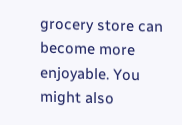grocery store can become more enjoyable. You might also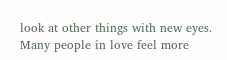look at other things with new eyes. Many people in love feel more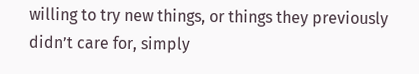willing to try new things, or things they previously didn’t care for, simply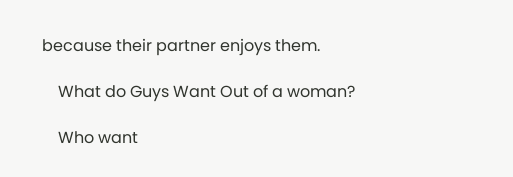because their partner enjoys them.

    What do Guys Want Out of a woman?

    Who want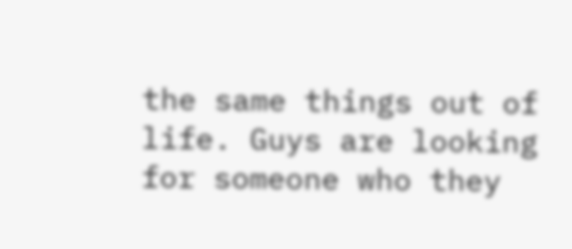the same things out of life. Guys are looking for someone who they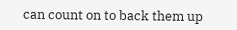can count on to back them up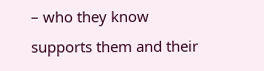– who they know supports them and their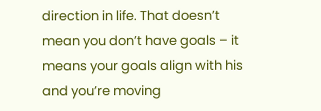direction in life. That doesn’t mean you don’t have goals – it means your goals align with his and you’re moving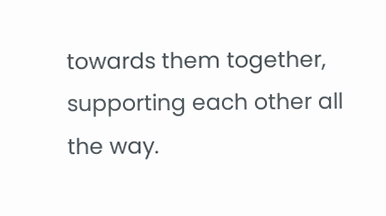towards them together, supporting each other all the way.